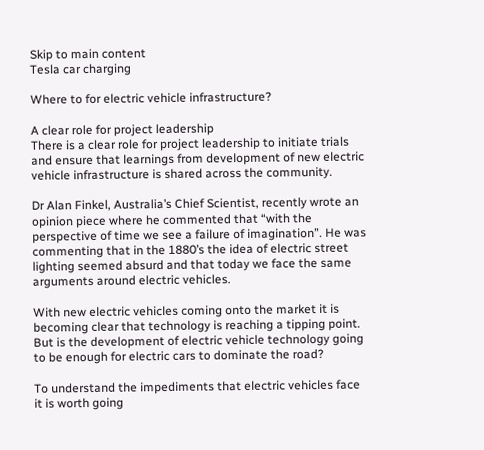Skip to main content
Tesla car charging

Where to for electric vehicle infrastructure?

A clear role for project leadership
There is a clear role for project leadership to initiate trials and ensure that learnings from development of new electric vehicle infrastructure is shared across the community.

Dr Alan Finkel, Australia’s Chief Scientist, recently wrote an opinion piece where he commented that “with the perspective of time we see a failure of imagination”. He was commenting that in the 1880’s the idea of electric street lighting seemed absurd and that today we face the same arguments around electric vehicles.

With new electric vehicles coming onto the market it is becoming clear that technology is reaching a tipping point. But is the development of electric vehicle technology going to be enough for electric cars to dominate the road?

To understand the impediments that electric vehicles face it is worth going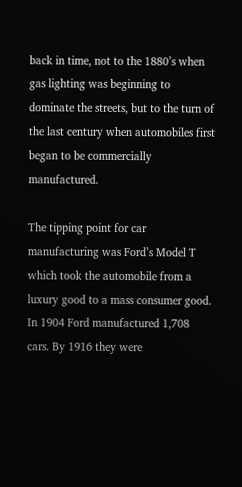back in time, not to the 1880’s when gas lighting was beginning to dominate the streets, but to the turn of the last century when automobiles first began to be commercially manufactured.

The tipping point for car manufacturing was Ford’s Model T which took the automobile from a luxury good to a mass consumer good. In 1904 Ford manufactured 1,708 cars. By 1916 they were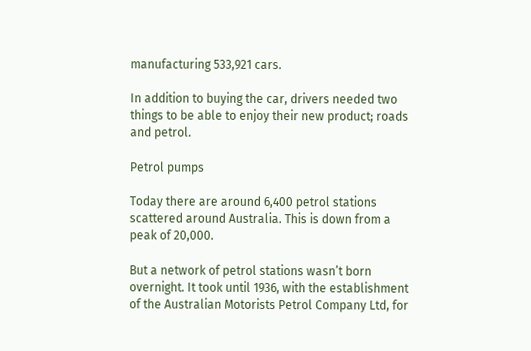manufacturing 533,921 cars.

In addition to buying the car, drivers needed two things to be able to enjoy their new product; roads and petrol.

Petrol pumps

Today there are around 6,400 petrol stations scattered around Australia. This is down from a peak of 20,000.

But a network of petrol stations wasn’t born overnight. It took until 1936, with the establishment of the Australian Motorists Petrol Company Ltd, for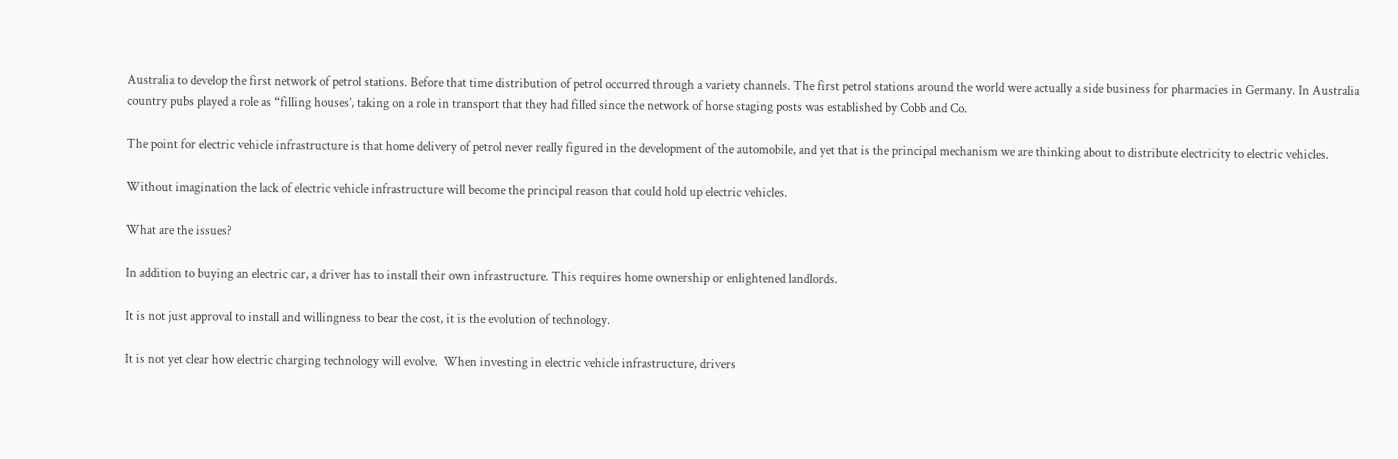Australia to develop the first network of petrol stations. Before that time distribution of petrol occurred through a variety channels. The first petrol stations around the world were actually a side business for pharmacies in Germany. In Australia country pubs played a role as “filling houses’, taking on a role in transport that they had filled since the network of horse staging posts was established by Cobb and Co.

The point for electric vehicle infrastructure is that home delivery of petrol never really figured in the development of the automobile, and yet that is the principal mechanism we are thinking about to distribute electricity to electric vehicles.

Without imagination the lack of electric vehicle infrastructure will become the principal reason that could hold up electric vehicles.

What are the issues?

In addition to buying an electric car, a driver has to install their own infrastructure. This requires home ownership or enlightened landlords.

It is not just approval to install and willingness to bear the cost, it is the evolution of technology.

It is not yet clear how electric charging technology will evolve.  When investing in electric vehicle infrastructure, drivers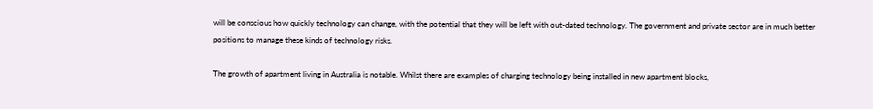will be conscious how quickly technology can change, with the potential that they will be left with out-dated technology. The government and private sector are in much better positions to manage these kinds of technology risks.

The growth of apartment living in Australia is notable. Whilst there are examples of charging technology being installed in new apartment blocks,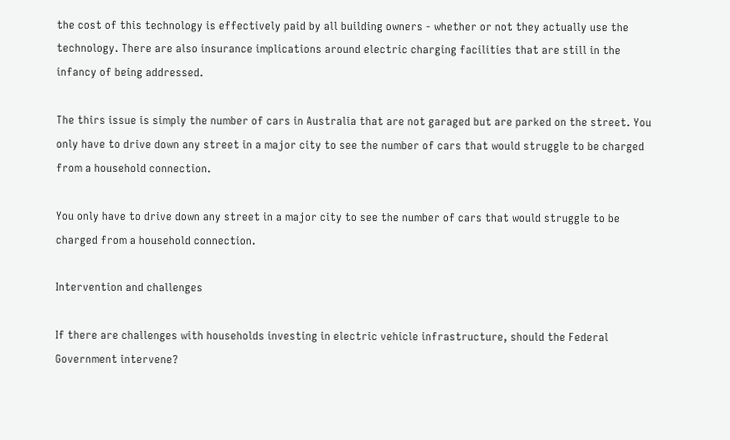the cost of this technology is effectively paid by all building owners - whether or not they actually use the technology. There are also insurance implications around electric charging facilities that are still in the infancy of being addressed.

The thirs issue is simply the number of cars in Australia that are not garaged but are parked on the street. You only have to drive down any street in a major city to see the number of cars that would struggle to be charged from a household connection.

You only have to drive down any street in a major city to see the number of cars that would struggle to be charged from a household connection.

Intervention and challenges

If there are challenges with households investing in electric vehicle infrastructure, should the Federal Government intervene?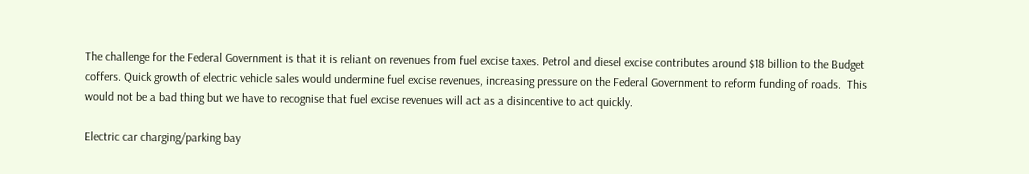The challenge for the Federal Government is that it is reliant on revenues from fuel excise taxes. Petrol and diesel excise contributes around $18 billion to the Budget coffers. Quick growth of electric vehicle sales would undermine fuel excise revenues, increasing pressure on the Federal Government to reform funding of roads.  This would not be a bad thing but we have to recognise that fuel excise revenues will act as a disincentive to act quickly.

Electric car charging/parking bay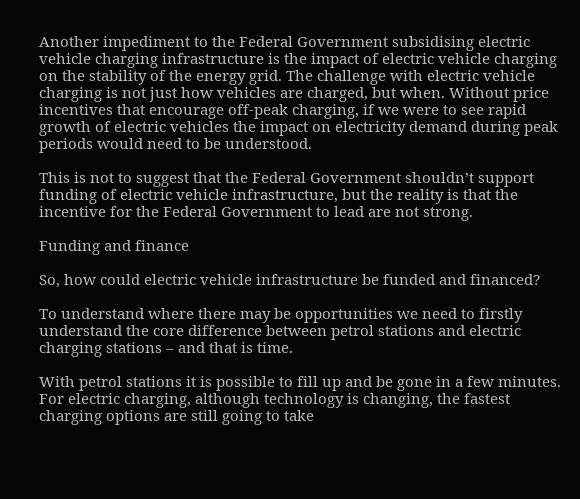Another impediment to the Federal Government subsidising electric vehicle charging infrastructure is the impact of electric vehicle charging on the stability of the energy grid. The challenge with electric vehicle charging is not just how vehicles are charged, but when. Without price incentives that encourage off-peak charging, if we were to see rapid growth of electric vehicles the impact on electricity demand during peak periods would need to be understood.

This is not to suggest that the Federal Government shouldn’t support funding of electric vehicle infrastructure, but the reality is that the incentive for the Federal Government to lead are not strong.

Funding and finance

So, how could electric vehicle infrastructure be funded and financed?

To understand where there may be opportunities we need to firstly understand the core difference between petrol stations and electric charging stations – and that is time.

With petrol stations it is possible to fill up and be gone in a few minutes. For electric charging, although technology is changing, the fastest charging options are still going to take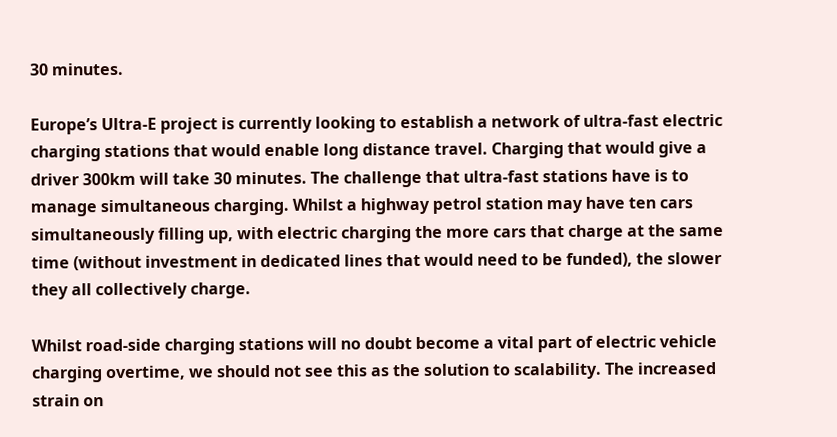30 minutes.

Europe’s Ultra-E project is currently looking to establish a network of ultra-fast electric charging stations that would enable long distance travel. Charging that would give a driver 300km will take 30 minutes. The challenge that ultra-fast stations have is to manage simultaneous charging. Whilst a highway petrol station may have ten cars simultaneously filling up, with electric charging the more cars that charge at the same time (without investment in dedicated lines that would need to be funded), the slower they all collectively charge.

Whilst road-side charging stations will no doubt become a vital part of electric vehicle charging overtime, we should not see this as the solution to scalability. The increased strain on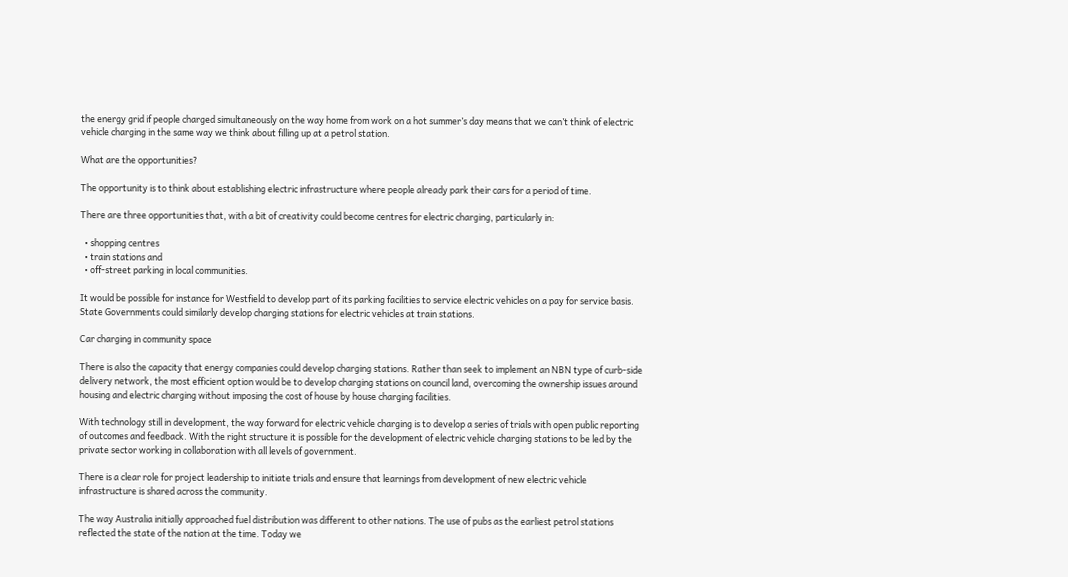the energy grid if people charged simultaneously on the way home from work on a hot summer’s day means that we can’t think of electric vehicle charging in the same way we think about filling up at a petrol station.

What are the opportunities?

The opportunity is to think about establishing electric infrastructure where people already park their cars for a period of time.

There are three opportunities that, with a bit of creativity could become centres for electric charging, particularly in:

  • shopping centres
  • train stations and
  • off-street parking in local communities.

It would be possible for instance for Westfield to develop part of its parking facilities to service electric vehicles on a pay for service basis. State Governments could similarly develop charging stations for electric vehicles at train stations.

Car charging in community space

There is also the capacity that energy companies could develop charging stations. Rather than seek to implement an NBN type of curb-side delivery network, the most efficient option would be to develop charging stations on council land, overcoming the ownership issues around housing and electric charging without imposing the cost of house by house charging facilities.

With technology still in development, the way forward for electric vehicle charging is to develop a series of trials with open public reporting of outcomes and feedback. With the right structure it is possible for the development of electric vehicle charging stations to be led by the private sector working in collaboration with all levels of government.

There is a clear role for project leadership to initiate trials and ensure that learnings from development of new electric vehicle infrastructure is shared across the community.

The way Australia initially approached fuel distribution was different to other nations. The use of pubs as the earliest petrol stations reflected the state of the nation at the time. Today we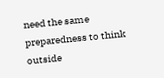need the same preparedness to think outside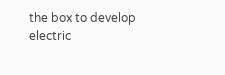the box to develop electric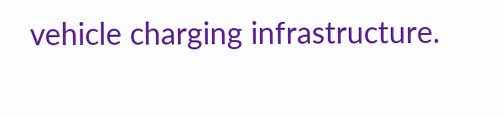vehicle charging infrastructure.